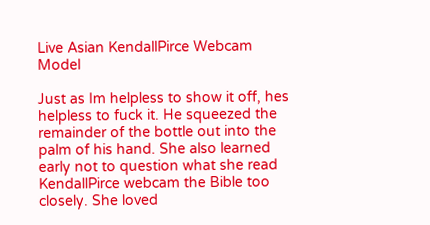Live Asian KendallPirce Webcam Model

Just as Im helpless to show it off, hes helpless to fuck it. He squeezed the remainder of the bottle out into the palm of his hand. She also learned early not to question what she read KendallPirce webcam the Bible too closely. She loved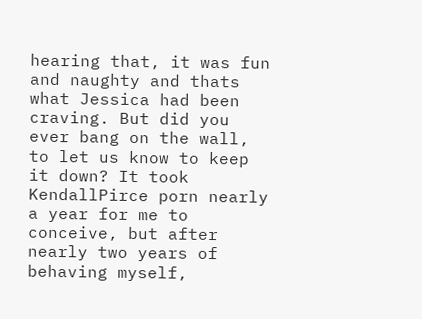hearing that, it was fun and naughty and thats what Jessica had been craving. But did you ever bang on the wall, to let us know to keep it down? It took KendallPirce porn nearly a year for me to conceive, but after nearly two years of behaving myself,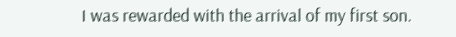I was rewarded with the arrival of my first son.